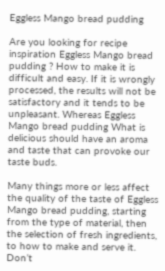Eggless Mango bread pudding

Are you looking for recipe inspiration Eggless Mango bread pudding ? How to make it is difficult and easy. If it is wrongly processed, the results will not be satisfactory and it tends to be unpleasant. Whereas Eggless Mango bread pudding What is delicious should have an aroma and taste that can provoke our taste buds.

Many things more or less affect the quality of the taste of Eggless Mango bread pudding, starting from the type of material, then the selection of fresh ingredients, to how to make and serve it. Don’t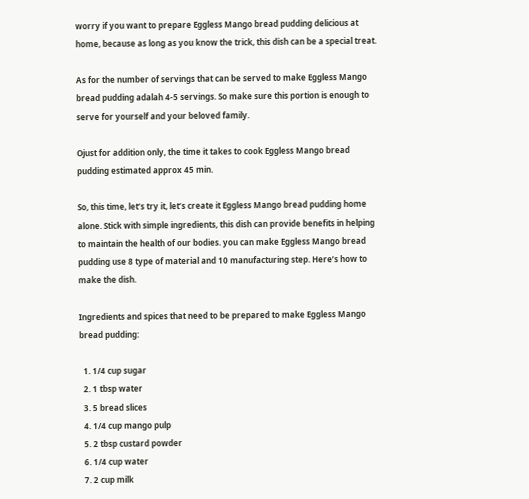worry if you want to prepare Eggless Mango bread pudding delicious at home, because as long as you know the trick, this dish can be a special treat.

As for the number of servings that can be served to make Eggless Mango bread pudding adalah 4-5 servings. So make sure this portion is enough to serve for yourself and your beloved family.

Ojust for addition only, the time it takes to cook Eggless Mango bread pudding estimated approx 45 min.

So, this time, let’s try it, let’s create it Eggless Mango bread pudding home alone. Stick with simple ingredients, this dish can provide benefits in helping to maintain the health of our bodies. you can make Eggless Mango bread pudding use 8 type of material and 10 manufacturing step. Here’s how to make the dish.

Ingredients and spices that need to be prepared to make Eggless Mango bread pudding:

  1. 1/4 cup sugar
  2. 1 tbsp water
  3. 5 bread slices
  4. 1/4 cup mango pulp
  5. 2 tbsp custard powder
  6. 1/4 cup water
  7. 2 cup milk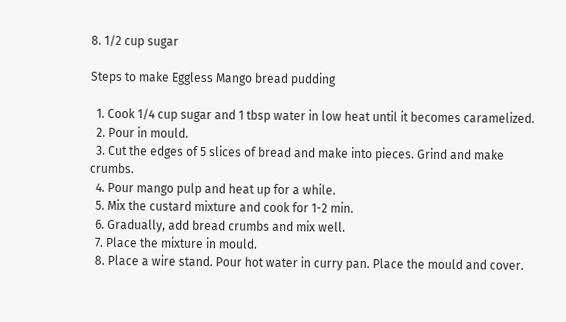8. 1/2 cup sugar

Steps to make Eggless Mango bread pudding

  1. Cook 1/4 cup sugar and 1 tbsp water in low heat until it becomes caramelized.
  2. Pour in mould.
  3. Cut the edges of 5 slices of bread and make into pieces. Grind and make crumbs.
  4. Pour mango pulp and heat up for a while.
  5. Mix the custard mixture and cook for 1-2 min.
  6. Gradually, add bread crumbs and mix well.
  7. Place the mixture in mould.
  8. Place a wire stand. Pour hot water in curry pan. Place the mould and cover.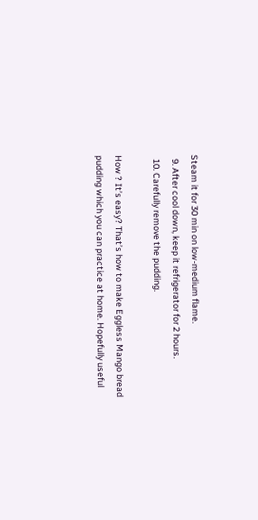Steam it for 30 min on low-medium flame.
  9. After cool down, keep it refrigerator for 2 hours.
  10. Carefully remove the pudding.

How ? It’s easy? That’s how to make Eggless Mango bread pudding which you can practice at home. Hopefully useful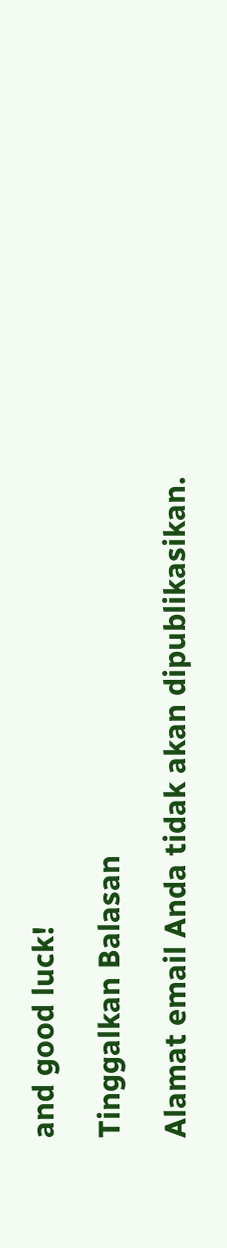and good luck!

Tinggalkan Balasan

Alamat email Anda tidak akan dipublikasikan.